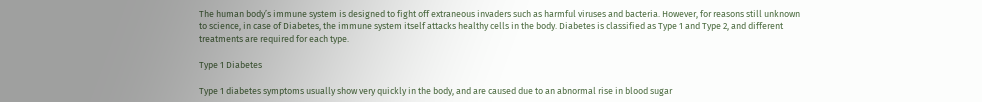The human body’s immune system is designed to fight off extraneous invaders such as harmful viruses and bacteria. However, for reasons still unknown to science, in case of Diabetes, the immune system itself attacks healthy cells in the body. Diabetes is classified as Type 1 and Type 2, and different treatments are required for each type.

Type 1 Diabetes

Type 1 diabetes symptoms usually show very quickly in the body, and are caused due to an abnormal rise in blood sugar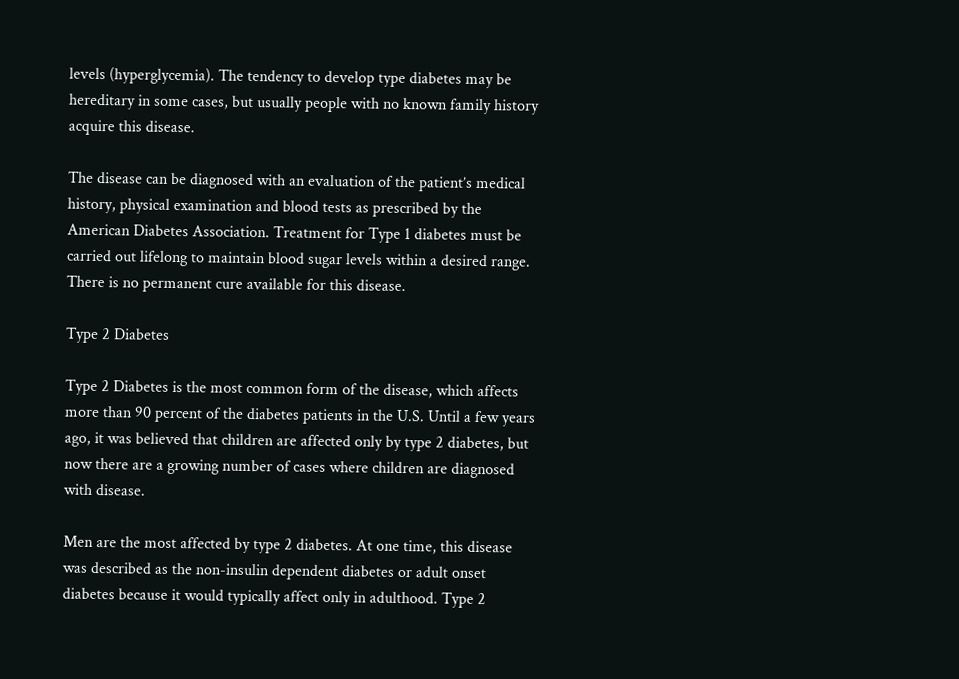levels (hyperglycemia). The tendency to develop type diabetes may be hereditary in some cases, but usually people with no known family history acquire this disease.

The disease can be diagnosed with an evaluation of the patient’s medical history, physical examination and blood tests as prescribed by the American Diabetes Association. Treatment for Type 1 diabetes must be carried out lifelong to maintain blood sugar levels within a desired range. There is no permanent cure available for this disease.

Type 2 Diabetes

Type 2 Diabetes is the most common form of the disease, which affects more than 90 percent of the diabetes patients in the U.S. Until a few years ago, it was believed that children are affected only by type 2 diabetes, but now there are a growing number of cases where children are diagnosed with disease.

Men are the most affected by type 2 diabetes. At one time, this disease was described as the non-insulin dependent diabetes or adult onset diabetes because it would typically affect only in adulthood. Type 2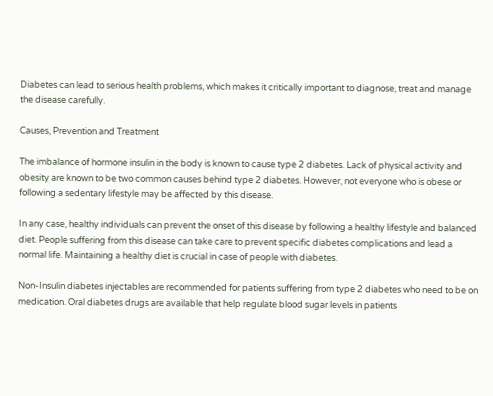Diabetes can lead to serious health problems, which makes it critically important to diagnose, treat and manage the disease carefully.

Causes, Prevention and Treatment

The imbalance of hormone insulin in the body is known to cause type 2 diabetes. Lack of physical activity and obesity are known to be two common causes behind type 2 diabetes. However, not everyone who is obese or following a sedentary lifestyle may be affected by this disease.

In any case, healthy individuals can prevent the onset of this disease by following a healthy lifestyle and balanced diet. People suffering from this disease can take care to prevent specific diabetes complications and lead a normal life. Maintaining a healthy diet is crucial in case of people with diabetes.

Non-Insulin diabetes injectables are recommended for patients suffering from type 2 diabetes who need to be on medication. Oral diabetes drugs are available that help regulate blood sugar levels in patients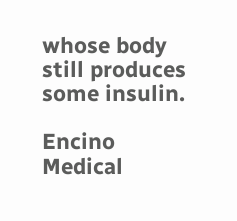whose body still produces some insulin.

Encino Medical